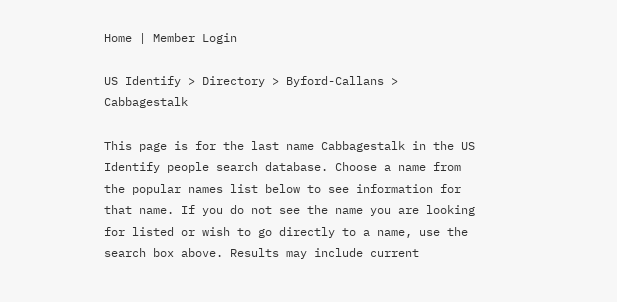Home | Member Login

US Identify > Directory > Byford-Callans > Cabbagestalk

This page is for the last name Cabbagestalk in the US Identify people search database. Choose a name from the popular names list below to see information for that name. If you do not see the name you are looking for listed or wish to go directly to a name, use the search box above. Results may include current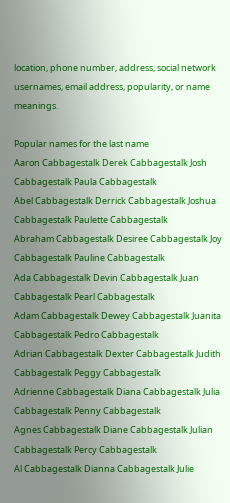location, phone number, address, social network usernames, email address, popularity, or name meanings.

Popular names for the last name
Aaron Cabbagestalk Derek Cabbagestalk Josh Cabbagestalk Paula Cabbagestalk
Abel Cabbagestalk Derrick Cabbagestalk Joshua Cabbagestalk Paulette Cabbagestalk
Abraham Cabbagestalk Desiree Cabbagestalk Joy Cabbagestalk Pauline Cabbagestalk
Ada Cabbagestalk Devin Cabbagestalk Juan Cabbagestalk Pearl Cabbagestalk
Adam Cabbagestalk Dewey Cabbagestalk Juanita Cabbagestalk Pedro Cabbagestalk
Adrian Cabbagestalk Dexter Cabbagestalk Judith Cabbagestalk Peggy Cabbagestalk
Adrienne Cabbagestalk Diana Cabbagestalk Julia Cabbagestalk Penny Cabbagestalk
Agnes Cabbagestalk Diane Cabbagestalk Julian Cabbagestalk Percy Cabbagestalk
Al Cabbagestalk Dianna Cabbagestalk Julie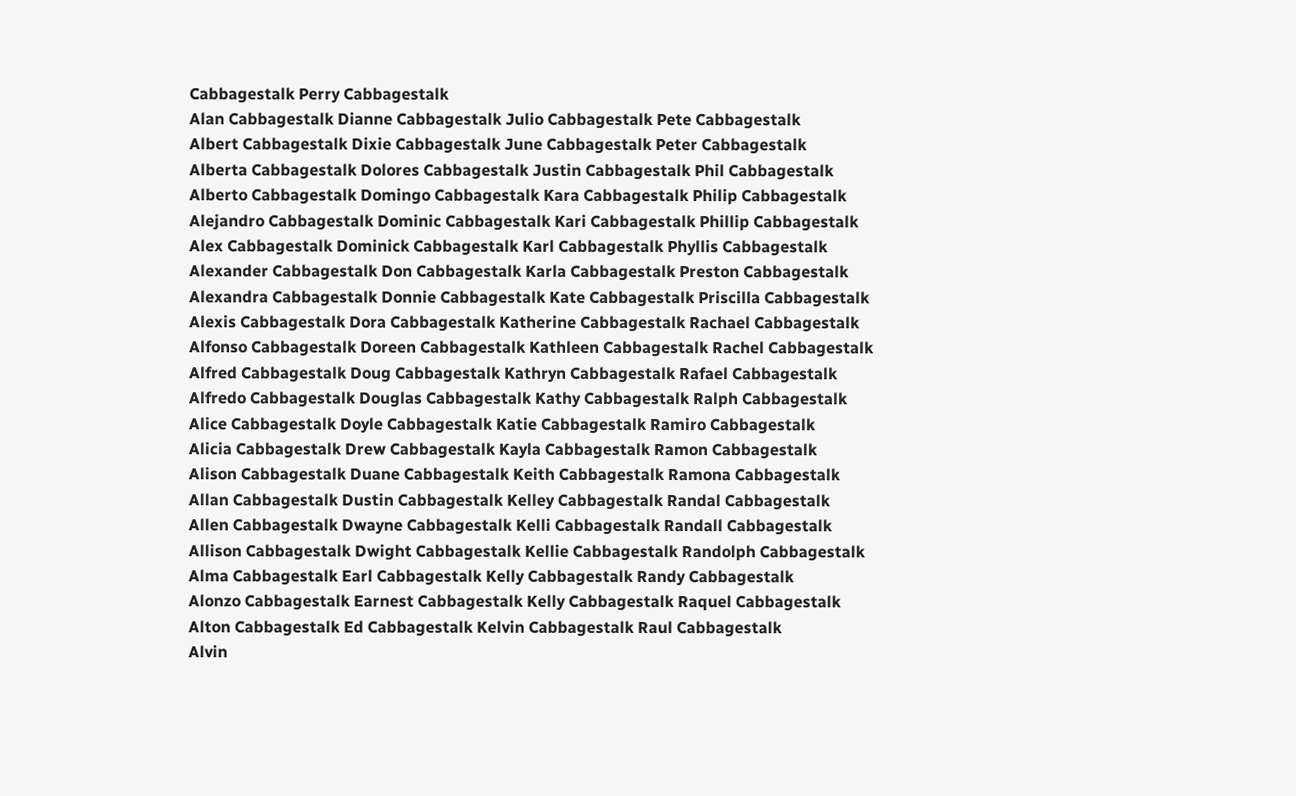Cabbagestalk Perry Cabbagestalk
Alan Cabbagestalk Dianne Cabbagestalk Julio Cabbagestalk Pete Cabbagestalk
Albert Cabbagestalk Dixie Cabbagestalk June Cabbagestalk Peter Cabbagestalk
Alberta Cabbagestalk Dolores Cabbagestalk Justin Cabbagestalk Phil Cabbagestalk
Alberto Cabbagestalk Domingo Cabbagestalk Kara Cabbagestalk Philip Cabbagestalk
Alejandro Cabbagestalk Dominic Cabbagestalk Kari Cabbagestalk Phillip Cabbagestalk
Alex Cabbagestalk Dominick Cabbagestalk Karl Cabbagestalk Phyllis Cabbagestalk
Alexander Cabbagestalk Don Cabbagestalk Karla Cabbagestalk Preston Cabbagestalk
Alexandra Cabbagestalk Donnie Cabbagestalk Kate Cabbagestalk Priscilla Cabbagestalk
Alexis Cabbagestalk Dora Cabbagestalk Katherine Cabbagestalk Rachael Cabbagestalk
Alfonso Cabbagestalk Doreen Cabbagestalk Kathleen Cabbagestalk Rachel Cabbagestalk
Alfred Cabbagestalk Doug Cabbagestalk Kathryn Cabbagestalk Rafael Cabbagestalk
Alfredo Cabbagestalk Douglas Cabbagestalk Kathy Cabbagestalk Ralph Cabbagestalk
Alice Cabbagestalk Doyle Cabbagestalk Katie Cabbagestalk Ramiro Cabbagestalk
Alicia Cabbagestalk Drew Cabbagestalk Kayla Cabbagestalk Ramon Cabbagestalk
Alison Cabbagestalk Duane Cabbagestalk Keith Cabbagestalk Ramona Cabbagestalk
Allan Cabbagestalk Dustin Cabbagestalk Kelley Cabbagestalk Randal Cabbagestalk
Allen Cabbagestalk Dwayne Cabbagestalk Kelli Cabbagestalk Randall Cabbagestalk
Allison Cabbagestalk Dwight Cabbagestalk Kellie Cabbagestalk Randolph Cabbagestalk
Alma Cabbagestalk Earl Cabbagestalk Kelly Cabbagestalk Randy Cabbagestalk
Alonzo Cabbagestalk Earnest Cabbagestalk Kelly Cabbagestalk Raquel Cabbagestalk
Alton Cabbagestalk Ed Cabbagestalk Kelvin Cabbagestalk Raul Cabbagestalk
Alvin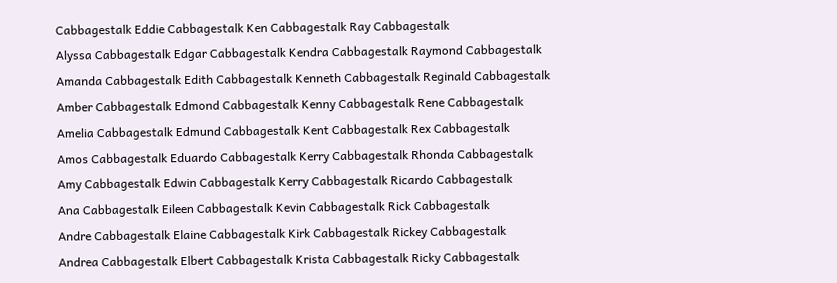Cabbagestalk Eddie Cabbagestalk Ken Cabbagestalk Ray Cabbagestalk
Alyssa Cabbagestalk Edgar Cabbagestalk Kendra Cabbagestalk Raymond Cabbagestalk
Amanda Cabbagestalk Edith Cabbagestalk Kenneth Cabbagestalk Reginald Cabbagestalk
Amber Cabbagestalk Edmond Cabbagestalk Kenny Cabbagestalk Rene Cabbagestalk
Amelia Cabbagestalk Edmund Cabbagestalk Kent Cabbagestalk Rex Cabbagestalk
Amos Cabbagestalk Eduardo Cabbagestalk Kerry Cabbagestalk Rhonda Cabbagestalk
Amy Cabbagestalk Edwin Cabbagestalk Kerry Cabbagestalk Ricardo Cabbagestalk
Ana Cabbagestalk Eileen Cabbagestalk Kevin Cabbagestalk Rick Cabbagestalk
Andre Cabbagestalk Elaine Cabbagestalk Kirk Cabbagestalk Rickey Cabbagestalk
Andrea Cabbagestalk Elbert Cabbagestalk Krista Cabbagestalk Ricky Cabbagestalk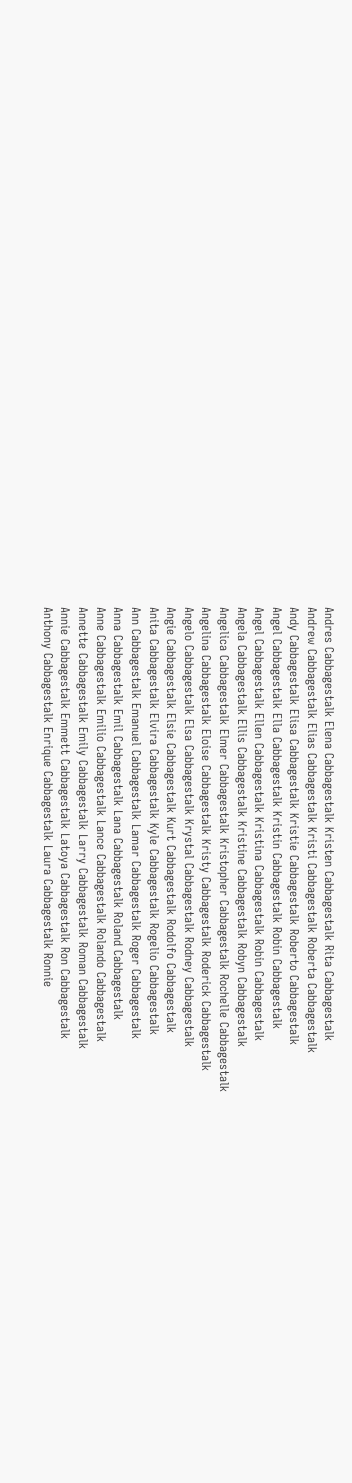Andres Cabbagestalk Elena Cabbagestalk Kristen Cabbagestalk Rita Cabbagestalk
Andrew Cabbagestalk Elias Cabbagestalk Kristi Cabbagestalk Roberta Cabbagestalk
Andy Cabbagestalk Elisa Cabbagestalk Kristie Cabbagestalk Roberto Cabbagestalk
Angel Cabbagestalk Ella Cabbagestalk Kristin Cabbagestalk Robin Cabbagestalk
Angel Cabbagestalk Ellen Cabbagestalk Kristina Cabbagestalk Robin Cabbagestalk
Angela Cabbagestalk Ellis Cabbagestalk Kristine Cabbagestalk Robyn Cabbagestalk
Angelica Cabbagestalk Elmer Cabbagestalk Kristopher Cabbagestalk Rochelle Cabbagestalk
Angelina Cabbagestalk Eloise Cabbagestalk Kristy Cabbagestalk Roderick Cabbagestalk
Angelo Cabbagestalk Elsa Cabbagestalk Krystal Cabbagestalk Rodney Cabbagestalk
Angie Cabbagestalk Elsie Cabbagestalk Kurt Cabbagestalk Rodolfo Cabbagestalk
Anita Cabbagestalk Elvira Cabbagestalk Kyle Cabbagestalk Rogelio Cabbagestalk
Ann Cabbagestalk Emanuel Cabbagestalk Lamar Cabbagestalk Roger Cabbagestalk
Anna Cabbagestalk Emil Cabbagestalk Lana Cabbagestalk Roland Cabbagestalk
Anne Cabbagestalk Emilio Cabbagestalk Lance Cabbagestalk Rolando Cabbagestalk
Annette Cabbagestalk Emily Cabbagestalk Larry Cabbagestalk Roman Cabbagestalk
Annie Cabbagestalk Emmett Cabbagestalk Latoya Cabbagestalk Ron Cabbagestalk
Anthony Cabbagestalk Enrique Cabbagestalk Laura Cabbagestalk Ronnie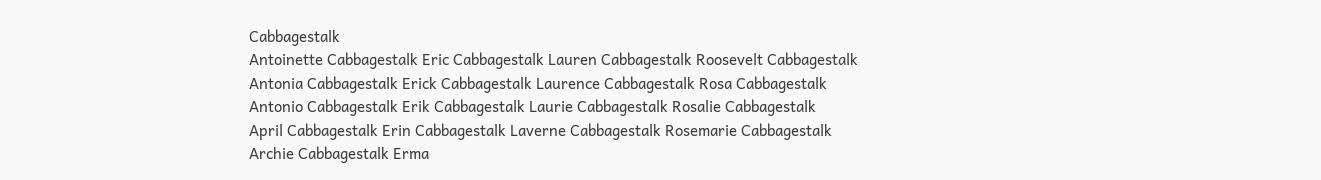Cabbagestalk
Antoinette Cabbagestalk Eric Cabbagestalk Lauren Cabbagestalk Roosevelt Cabbagestalk
Antonia Cabbagestalk Erick Cabbagestalk Laurence Cabbagestalk Rosa Cabbagestalk
Antonio Cabbagestalk Erik Cabbagestalk Laurie Cabbagestalk Rosalie Cabbagestalk
April Cabbagestalk Erin Cabbagestalk Laverne Cabbagestalk Rosemarie Cabbagestalk
Archie Cabbagestalk Erma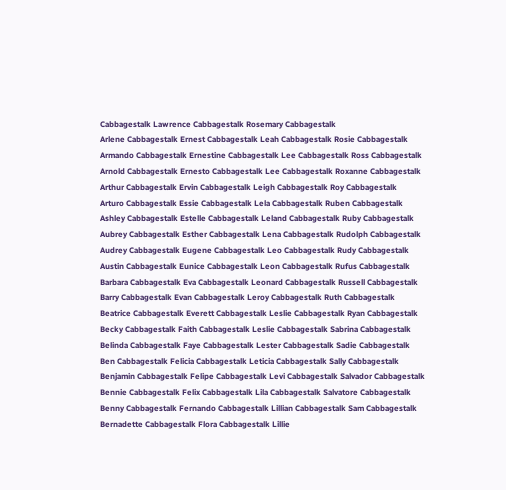Cabbagestalk Lawrence Cabbagestalk Rosemary Cabbagestalk
Arlene Cabbagestalk Ernest Cabbagestalk Leah Cabbagestalk Rosie Cabbagestalk
Armando Cabbagestalk Ernestine Cabbagestalk Lee Cabbagestalk Ross Cabbagestalk
Arnold Cabbagestalk Ernesto Cabbagestalk Lee Cabbagestalk Roxanne Cabbagestalk
Arthur Cabbagestalk Ervin Cabbagestalk Leigh Cabbagestalk Roy Cabbagestalk
Arturo Cabbagestalk Essie Cabbagestalk Lela Cabbagestalk Ruben Cabbagestalk
Ashley Cabbagestalk Estelle Cabbagestalk Leland Cabbagestalk Ruby Cabbagestalk
Aubrey Cabbagestalk Esther Cabbagestalk Lena Cabbagestalk Rudolph Cabbagestalk
Audrey Cabbagestalk Eugene Cabbagestalk Leo Cabbagestalk Rudy Cabbagestalk
Austin Cabbagestalk Eunice Cabbagestalk Leon Cabbagestalk Rufus Cabbagestalk
Barbara Cabbagestalk Eva Cabbagestalk Leonard Cabbagestalk Russell Cabbagestalk
Barry Cabbagestalk Evan Cabbagestalk Leroy Cabbagestalk Ruth Cabbagestalk
Beatrice Cabbagestalk Everett Cabbagestalk Leslie Cabbagestalk Ryan Cabbagestalk
Becky Cabbagestalk Faith Cabbagestalk Leslie Cabbagestalk Sabrina Cabbagestalk
Belinda Cabbagestalk Faye Cabbagestalk Lester Cabbagestalk Sadie Cabbagestalk
Ben Cabbagestalk Felicia Cabbagestalk Leticia Cabbagestalk Sally Cabbagestalk
Benjamin Cabbagestalk Felipe Cabbagestalk Levi Cabbagestalk Salvador Cabbagestalk
Bennie Cabbagestalk Felix Cabbagestalk Lila Cabbagestalk Salvatore Cabbagestalk
Benny Cabbagestalk Fernando Cabbagestalk Lillian Cabbagestalk Sam Cabbagestalk
Bernadette Cabbagestalk Flora Cabbagestalk Lillie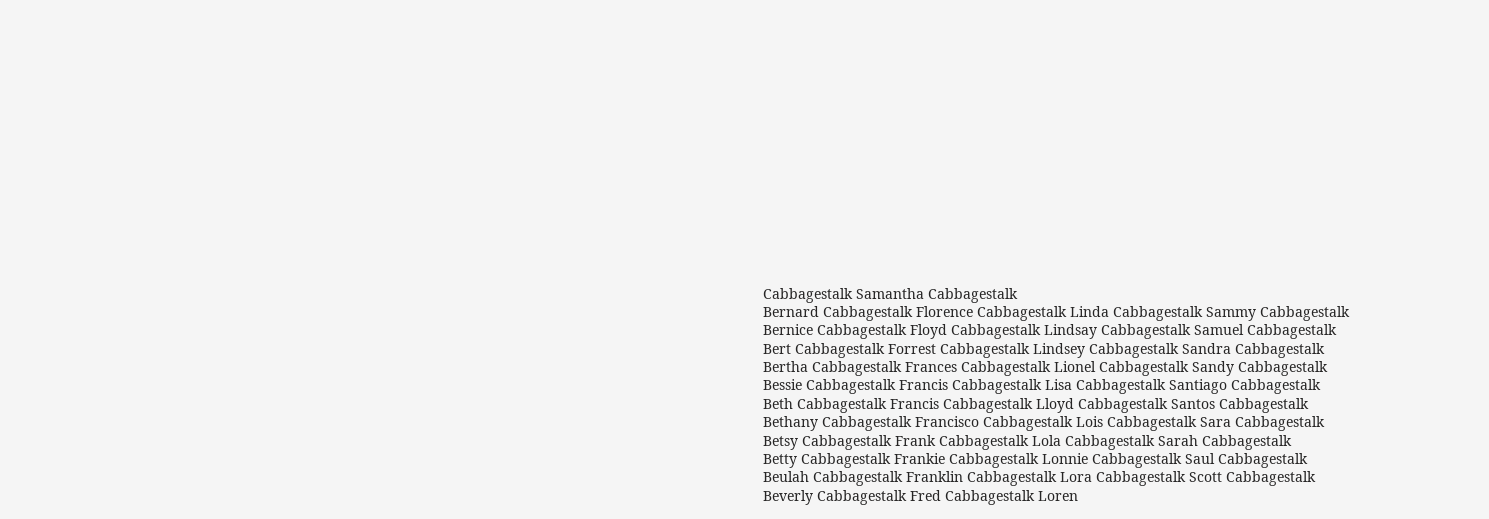Cabbagestalk Samantha Cabbagestalk
Bernard Cabbagestalk Florence Cabbagestalk Linda Cabbagestalk Sammy Cabbagestalk
Bernice Cabbagestalk Floyd Cabbagestalk Lindsay Cabbagestalk Samuel Cabbagestalk
Bert Cabbagestalk Forrest Cabbagestalk Lindsey Cabbagestalk Sandra Cabbagestalk
Bertha Cabbagestalk Frances Cabbagestalk Lionel Cabbagestalk Sandy Cabbagestalk
Bessie Cabbagestalk Francis Cabbagestalk Lisa Cabbagestalk Santiago Cabbagestalk
Beth Cabbagestalk Francis Cabbagestalk Lloyd Cabbagestalk Santos Cabbagestalk
Bethany Cabbagestalk Francisco Cabbagestalk Lois Cabbagestalk Sara Cabbagestalk
Betsy Cabbagestalk Frank Cabbagestalk Lola Cabbagestalk Sarah Cabbagestalk
Betty Cabbagestalk Frankie Cabbagestalk Lonnie Cabbagestalk Saul Cabbagestalk
Beulah Cabbagestalk Franklin Cabbagestalk Lora Cabbagestalk Scott Cabbagestalk
Beverly Cabbagestalk Fred Cabbagestalk Loren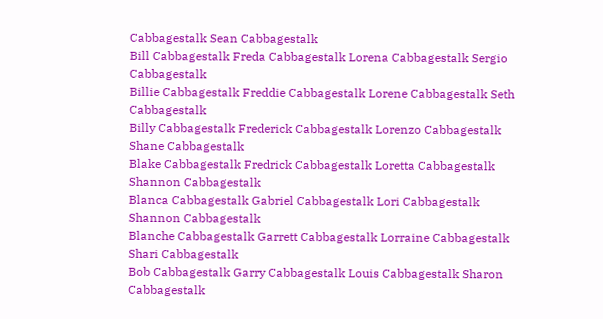Cabbagestalk Sean Cabbagestalk
Bill Cabbagestalk Freda Cabbagestalk Lorena Cabbagestalk Sergio Cabbagestalk
Billie Cabbagestalk Freddie Cabbagestalk Lorene Cabbagestalk Seth Cabbagestalk
Billy Cabbagestalk Frederick Cabbagestalk Lorenzo Cabbagestalk Shane Cabbagestalk
Blake Cabbagestalk Fredrick Cabbagestalk Loretta Cabbagestalk Shannon Cabbagestalk
Blanca Cabbagestalk Gabriel Cabbagestalk Lori Cabbagestalk Shannon Cabbagestalk
Blanche Cabbagestalk Garrett Cabbagestalk Lorraine Cabbagestalk Shari Cabbagestalk
Bob Cabbagestalk Garry Cabbagestalk Louis Cabbagestalk Sharon Cabbagestalk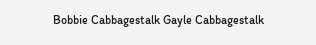Bobbie Cabbagestalk Gayle Cabbagestalk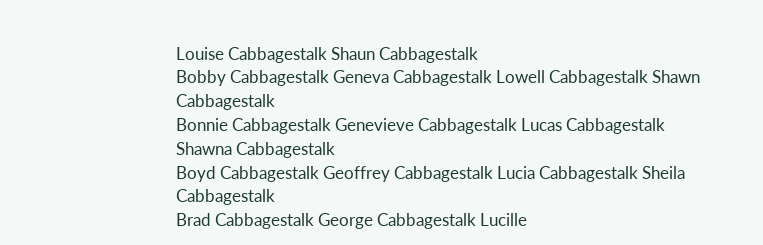Louise Cabbagestalk Shaun Cabbagestalk
Bobby Cabbagestalk Geneva Cabbagestalk Lowell Cabbagestalk Shawn Cabbagestalk
Bonnie Cabbagestalk Genevieve Cabbagestalk Lucas Cabbagestalk Shawna Cabbagestalk
Boyd Cabbagestalk Geoffrey Cabbagestalk Lucia Cabbagestalk Sheila Cabbagestalk
Brad Cabbagestalk George Cabbagestalk Lucille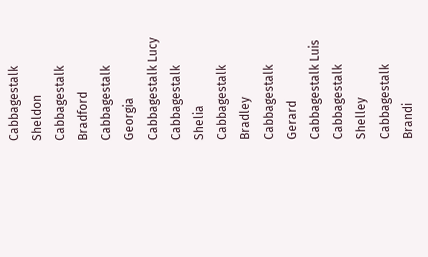Cabbagestalk Sheldon Cabbagestalk
Bradford Cabbagestalk Georgia Cabbagestalk Lucy Cabbagestalk Shelia Cabbagestalk
Bradley Cabbagestalk Gerard Cabbagestalk Luis Cabbagestalk Shelley Cabbagestalk
Brandi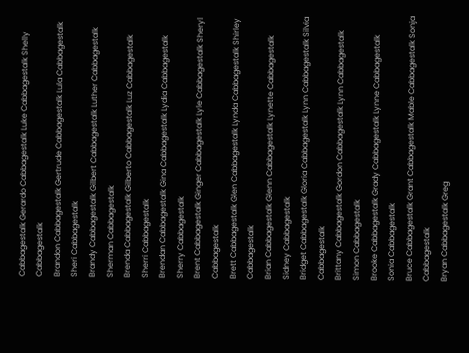Cabbagestalk Gerardo Cabbagestalk Luke Cabbagestalk Shelly Cabbagestalk
Brandon Cabbagestalk Gertrude Cabbagestalk Lula Cabbagestalk Sheri Cabbagestalk
Brandy Cabbagestalk Gilbert Cabbagestalk Luther Cabbagestalk Sherman Cabbagestalk
Brenda Cabbagestalk Gilberto Cabbagestalk Luz Cabbagestalk Sherri Cabbagestalk
Brendan Cabbagestalk Gina Cabbagestalk Lydia Cabbagestalk Sherry Cabbagestalk
Brent Cabbagestalk Ginger Cabbagestalk Lyle Cabbagestalk Sheryl Cabbagestalk
Brett Cabbagestalk Glen Cabbagestalk Lynda Cabbagestalk Shirley Cabbagestalk
Brian Cabbagestalk Glenn Cabbagestalk Lynette Cabbagestalk Sidney Cabbagestalk
Bridget Cabbagestalk Gloria Cabbagestalk Lynn Cabbagestalk Silvia Cabbagestalk
Brittany Cabbagestalk Gordon Cabbagestalk Lynn Cabbagestalk Simon Cabbagestalk
Brooke Cabbagestalk Grady Cabbagestalk Lynne Cabbagestalk Sonia Cabbagestalk
Bruce Cabbagestalk Grant Cabbagestalk Mable Cabbagestalk Sonja Cabbagestalk
Bryan Cabbagestalk Greg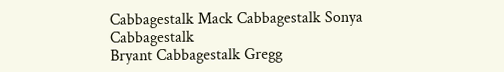Cabbagestalk Mack Cabbagestalk Sonya Cabbagestalk
Bryant Cabbagestalk Gregg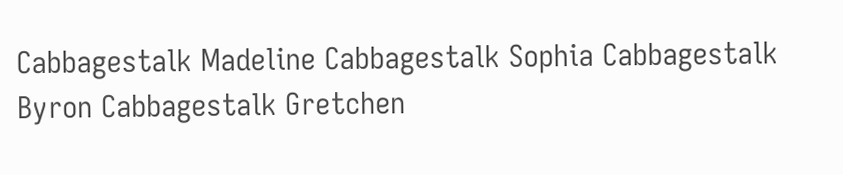Cabbagestalk Madeline Cabbagestalk Sophia Cabbagestalk
Byron Cabbagestalk Gretchen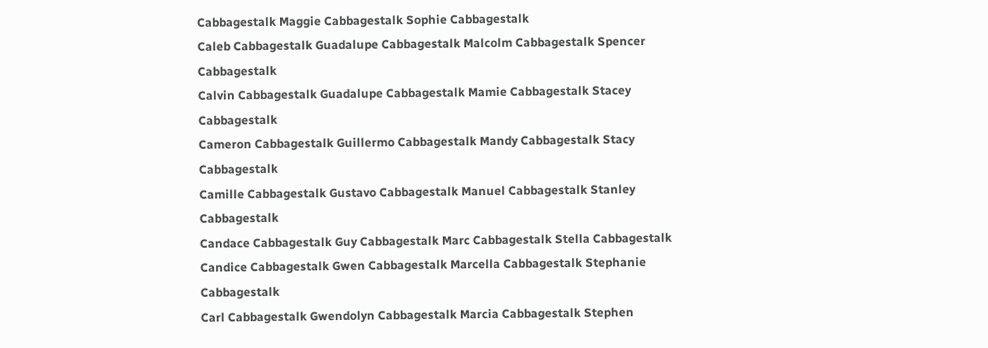Cabbagestalk Maggie Cabbagestalk Sophie Cabbagestalk
Caleb Cabbagestalk Guadalupe Cabbagestalk Malcolm Cabbagestalk Spencer Cabbagestalk
Calvin Cabbagestalk Guadalupe Cabbagestalk Mamie Cabbagestalk Stacey Cabbagestalk
Cameron Cabbagestalk Guillermo Cabbagestalk Mandy Cabbagestalk Stacy Cabbagestalk
Camille Cabbagestalk Gustavo Cabbagestalk Manuel Cabbagestalk Stanley Cabbagestalk
Candace Cabbagestalk Guy Cabbagestalk Marc Cabbagestalk Stella Cabbagestalk
Candice Cabbagestalk Gwen Cabbagestalk Marcella Cabbagestalk Stephanie Cabbagestalk
Carl Cabbagestalk Gwendolyn Cabbagestalk Marcia Cabbagestalk Stephen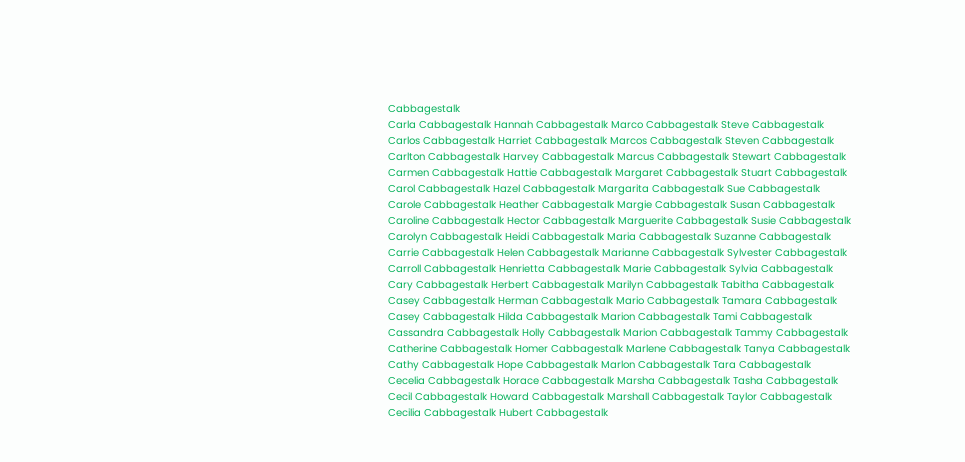Cabbagestalk
Carla Cabbagestalk Hannah Cabbagestalk Marco Cabbagestalk Steve Cabbagestalk
Carlos Cabbagestalk Harriet Cabbagestalk Marcos Cabbagestalk Steven Cabbagestalk
Carlton Cabbagestalk Harvey Cabbagestalk Marcus Cabbagestalk Stewart Cabbagestalk
Carmen Cabbagestalk Hattie Cabbagestalk Margaret Cabbagestalk Stuart Cabbagestalk
Carol Cabbagestalk Hazel Cabbagestalk Margarita Cabbagestalk Sue Cabbagestalk
Carole Cabbagestalk Heather Cabbagestalk Margie Cabbagestalk Susan Cabbagestalk
Caroline Cabbagestalk Hector Cabbagestalk Marguerite Cabbagestalk Susie Cabbagestalk
Carolyn Cabbagestalk Heidi Cabbagestalk Maria Cabbagestalk Suzanne Cabbagestalk
Carrie Cabbagestalk Helen Cabbagestalk Marianne Cabbagestalk Sylvester Cabbagestalk
Carroll Cabbagestalk Henrietta Cabbagestalk Marie Cabbagestalk Sylvia Cabbagestalk
Cary Cabbagestalk Herbert Cabbagestalk Marilyn Cabbagestalk Tabitha Cabbagestalk
Casey Cabbagestalk Herman Cabbagestalk Mario Cabbagestalk Tamara Cabbagestalk
Casey Cabbagestalk Hilda Cabbagestalk Marion Cabbagestalk Tami Cabbagestalk
Cassandra Cabbagestalk Holly Cabbagestalk Marion Cabbagestalk Tammy Cabbagestalk
Catherine Cabbagestalk Homer Cabbagestalk Marlene Cabbagestalk Tanya Cabbagestalk
Cathy Cabbagestalk Hope Cabbagestalk Marlon Cabbagestalk Tara Cabbagestalk
Cecelia Cabbagestalk Horace Cabbagestalk Marsha Cabbagestalk Tasha Cabbagestalk
Cecil Cabbagestalk Howard Cabbagestalk Marshall Cabbagestalk Taylor Cabbagestalk
Cecilia Cabbagestalk Hubert Cabbagestalk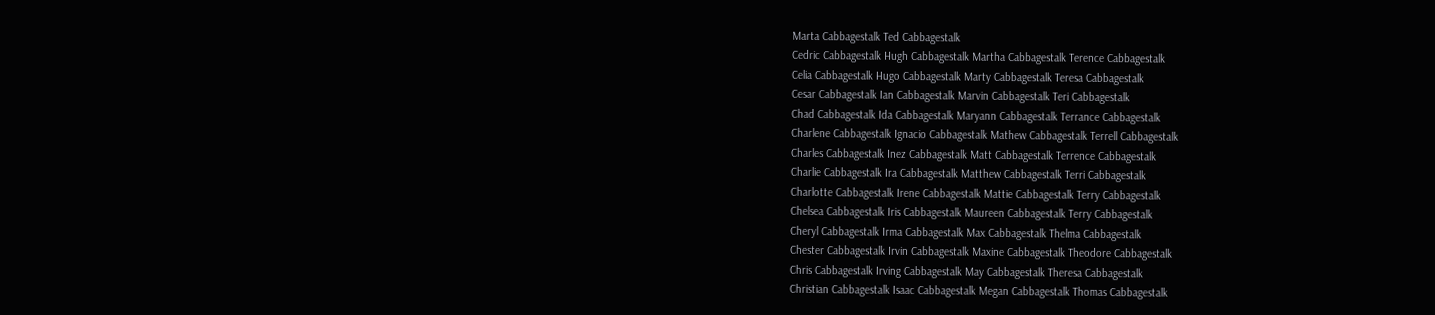Marta Cabbagestalk Ted Cabbagestalk
Cedric Cabbagestalk Hugh Cabbagestalk Martha Cabbagestalk Terence Cabbagestalk
Celia Cabbagestalk Hugo Cabbagestalk Marty Cabbagestalk Teresa Cabbagestalk
Cesar Cabbagestalk Ian Cabbagestalk Marvin Cabbagestalk Teri Cabbagestalk
Chad Cabbagestalk Ida Cabbagestalk Maryann Cabbagestalk Terrance Cabbagestalk
Charlene Cabbagestalk Ignacio Cabbagestalk Mathew Cabbagestalk Terrell Cabbagestalk
Charles Cabbagestalk Inez Cabbagestalk Matt Cabbagestalk Terrence Cabbagestalk
Charlie Cabbagestalk Ira Cabbagestalk Matthew Cabbagestalk Terri Cabbagestalk
Charlotte Cabbagestalk Irene Cabbagestalk Mattie Cabbagestalk Terry Cabbagestalk
Chelsea Cabbagestalk Iris Cabbagestalk Maureen Cabbagestalk Terry Cabbagestalk
Cheryl Cabbagestalk Irma Cabbagestalk Max Cabbagestalk Thelma Cabbagestalk
Chester Cabbagestalk Irvin Cabbagestalk Maxine Cabbagestalk Theodore Cabbagestalk
Chris Cabbagestalk Irving Cabbagestalk May Cabbagestalk Theresa Cabbagestalk
Christian Cabbagestalk Isaac Cabbagestalk Megan Cabbagestalk Thomas Cabbagestalk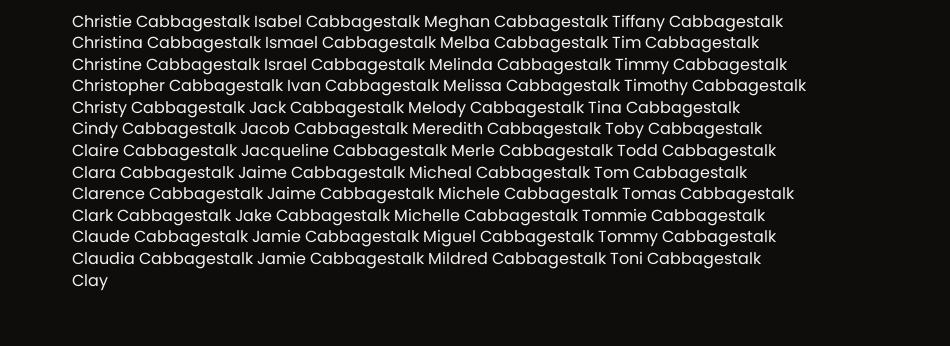Christie Cabbagestalk Isabel Cabbagestalk Meghan Cabbagestalk Tiffany Cabbagestalk
Christina Cabbagestalk Ismael Cabbagestalk Melba Cabbagestalk Tim Cabbagestalk
Christine Cabbagestalk Israel Cabbagestalk Melinda Cabbagestalk Timmy Cabbagestalk
Christopher Cabbagestalk Ivan Cabbagestalk Melissa Cabbagestalk Timothy Cabbagestalk
Christy Cabbagestalk Jack Cabbagestalk Melody Cabbagestalk Tina Cabbagestalk
Cindy Cabbagestalk Jacob Cabbagestalk Meredith Cabbagestalk Toby Cabbagestalk
Claire Cabbagestalk Jacqueline Cabbagestalk Merle Cabbagestalk Todd Cabbagestalk
Clara Cabbagestalk Jaime Cabbagestalk Micheal Cabbagestalk Tom Cabbagestalk
Clarence Cabbagestalk Jaime Cabbagestalk Michele Cabbagestalk Tomas Cabbagestalk
Clark Cabbagestalk Jake Cabbagestalk Michelle Cabbagestalk Tommie Cabbagestalk
Claude Cabbagestalk Jamie Cabbagestalk Miguel Cabbagestalk Tommy Cabbagestalk
Claudia Cabbagestalk Jamie Cabbagestalk Mildred Cabbagestalk Toni Cabbagestalk
Clay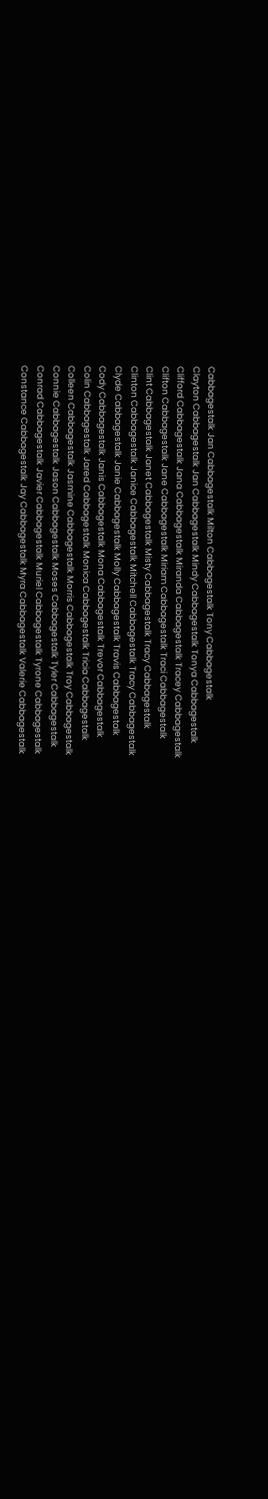Cabbagestalk Jan Cabbagestalk Milton Cabbagestalk Tony Cabbagestalk
Clayton Cabbagestalk Jan Cabbagestalk Mindy Cabbagestalk Tonya Cabbagestalk
Clifford Cabbagestalk Jana Cabbagestalk Miranda Cabbagestalk Tracey Cabbagestalk
Clifton Cabbagestalk Jane Cabbagestalk Miriam Cabbagestalk Traci Cabbagestalk
Clint Cabbagestalk Janet Cabbagestalk Misty Cabbagestalk Tracy Cabbagestalk
Clinton Cabbagestalk Janice Cabbagestalk Mitchell Cabbagestalk Tracy Cabbagestalk
Clyde Cabbagestalk Janie Cabbagestalk Molly Cabbagestalk Travis Cabbagestalk
Cody Cabbagestalk Janis Cabbagestalk Mona Cabbagestalk Trevor Cabbagestalk
Colin Cabbagestalk Jared Cabbagestalk Monica Cabbagestalk Tricia Cabbagestalk
Colleen Cabbagestalk Jasmine Cabbagestalk Morris Cabbagestalk Troy Cabbagestalk
Connie Cabbagestalk Jason Cabbagestalk Moses Cabbagestalk Tyler Cabbagestalk
Conrad Cabbagestalk Javier Cabbagestalk Muriel Cabbagestalk Tyrone Cabbagestalk
Constance Cabbagestalk Jay Cabbagestalk Myra Cabbagestalk Valerie Cabbagestalk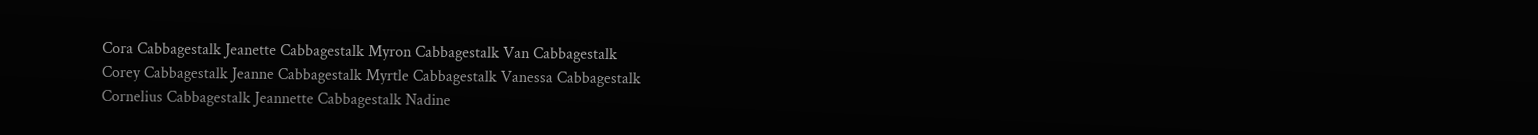Cora Cabbagestalk Jeanette Cabbagestalk Myron Cabbagestalk Van Cabbagestalk
Corey Cabbagestalk Jeanne Cabbagestalk Myrtle Cabbagestalk Vanessa Cabbagestalk
Cornelius Cabbagestalk Jeannette Cabbagestalk Nadine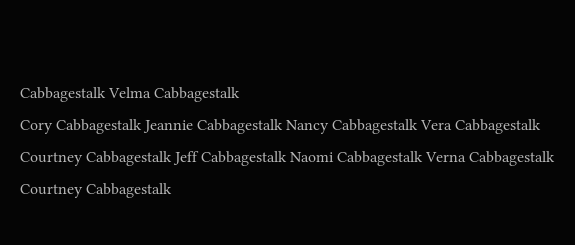Cabbagestalk Velma Cabbagestalk
Cory Cabbagestalk Jeannie Cabbagestalk Nancy Cabbagestalk Vera Cabbagestalk
Courtney Cabbagestalk Jeff Cabbagestalk Naomi Cabbagestalk Verna Cabbagestalk
Courtney Cabbagestalk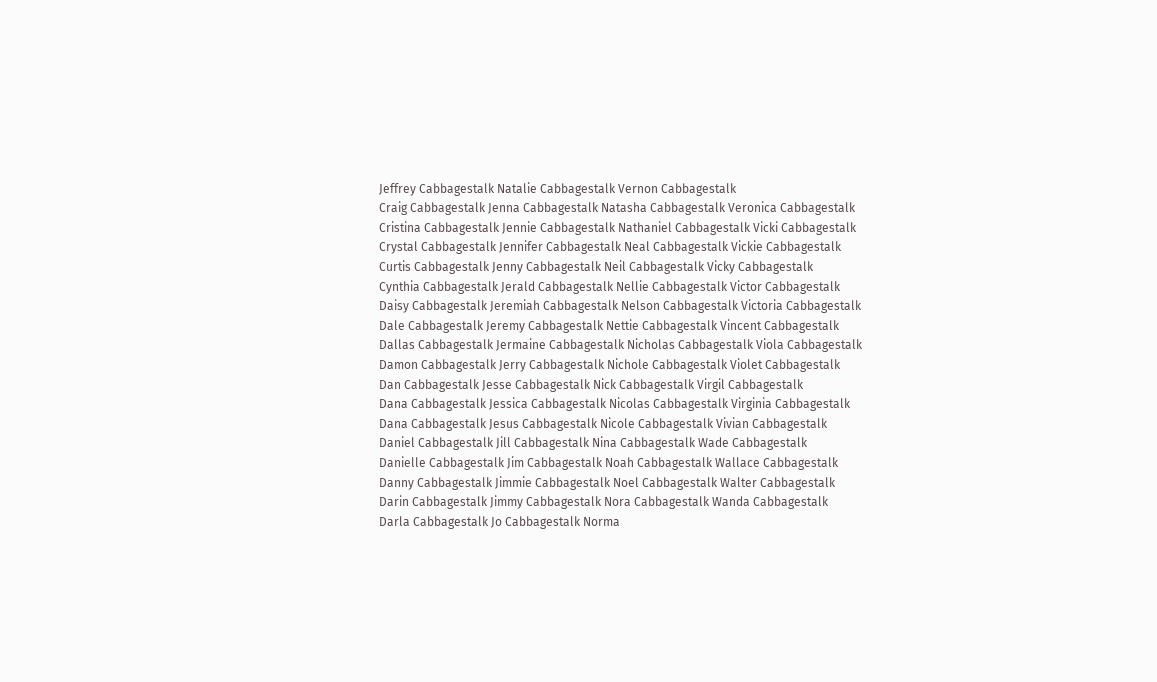Jeffrey Cabbagestalk Natalie Cabbagestalk Vernon Cabbagestalk
Craig Cabbagestalk Jenna Cabbagestalk Natasha Cabbagestalk Veronica Cabbagestalk
Cristina Cabbagestalk Jennie Cabbagestalk Nathaniel Cabbagestalk Vicki Cabbagestalk
Crystal Cabbagestalk Jennifer Cabbagestalk Neal Cabbagestalk Vickie Cabbagestalk
Curtis Cabbagestalk Jenny Cabbagestalk Neil Cabbagestalk Vicky Cabbagestalk
Cynthia Cabbagestalk Jerald Cabbagestalk Nellie Cabbagestalk Victor Cabbagestalk
Daisy Cabbagestalk Jeremiah Cabbagestalk Nelson Cabbagestalk Victoria Cabbagestalk
Dale Cabbagestalk Jeremy Cabbagestalk Nettie Cabbagestalk Vincent Cabbagestalk
Dallas Cabbagestalk Jermaine Cabbagestalk Nicholas Cabbagestalk Viola Cabbagestalk
Damon Cabbagestalk Jerry Cabbagestalk Nichole Cabbagestalk Violet Cabbagestalk
Dan Cabbagestalk Jesse Cabbagestalk Nick Cabbagestalk Virgil Cabbagestalk
Dana Cabbagestalk Jessica Cabbagestalk Nicolas Cabbagestalk Virginia Cabbagestalk
Dana Cabbagestalk Jesus Cabbagestalk Nicole Cabbagestalk Vivian Cabbagestalk
Daniel Cabbagestalk Jill Cabbagestalk Nina Cabbagestalk Wade Cabbagestalk
Danielle Cabbagestalk Jim Cabbagestalk Noah Cabbagestalk Wallace Cabbagestalk
Danny Cabbagestalk Jimmie Cabbagestalk Noel Cabbagestalk Walter Cabbagestalk
Darin Cabbagestalk Jimmy Cabbagestalk Nora Cabbagestalk Wanda Cabbagestalk
Darla Cabbagestalk Jo Cabbagestalk Norma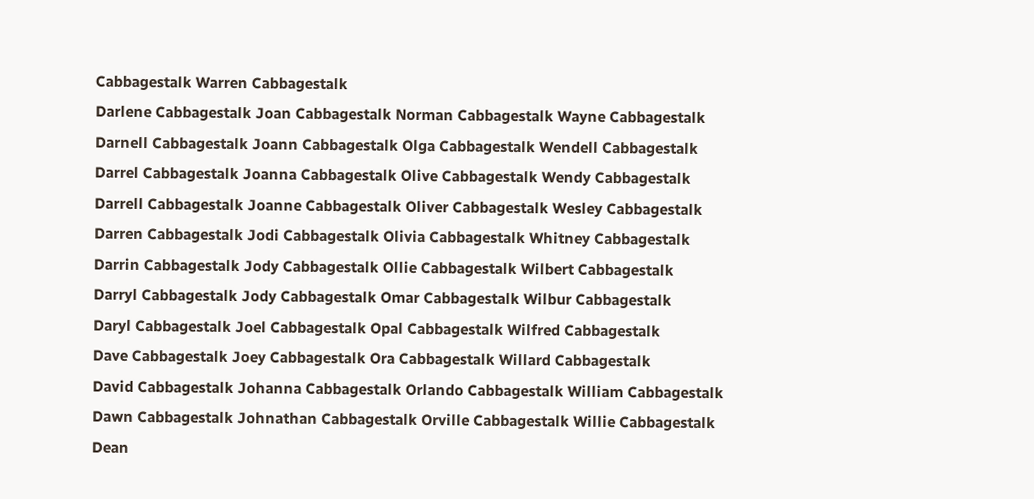Cabbagestalk Warren Cabbagestalk
Darlene Cabbagestalk Joan Cabbagestalk Norman Cabbagestalk Wayne Cabbagestalk
Darnell Cabbagestalk Joann Cabbagestalk Olga Cabbagestalk Wendell Cabbagestalk
Darrel Cabbagestalk Joanna Cabbagestalk Olive Cabbagestalk Wendy Cabbagestalk
Darrell Cabbagestalk Joanne Cabbagestalk Oliver Cabbagestalk Wesley Cabbagestalk
Darren Cabbagestalk Jodi Cabbagestalk Olivia Cabbagestalk Whitney Cabbagestalk
Darrin Cabbagestalk Jody Cabbagestalk Ollie Cabbagestalk Wilbert Cabbagestalk
Darryl Cabbagestalk Jody Cabbagestalk Omar Cabbagestalk Wilbur Cabbagestalk
Daryl Cabbagestalk Joel Cabbagestalk Opal Cabbagestalk Wilfred Cabbagestalk
Dave Cabbagestalk Joey Cabbagestalk Ora Cabbagestalk Willard Cabbagestalk
David Cabbagestalk Johanna Cabbagestalk Orlando Cabbagestalk William Cabbagestalk
Dawn Cabbagestalk Johnathan Cabbagestalk Orville Cabbagestalk Willie Cabbagestalk
Dean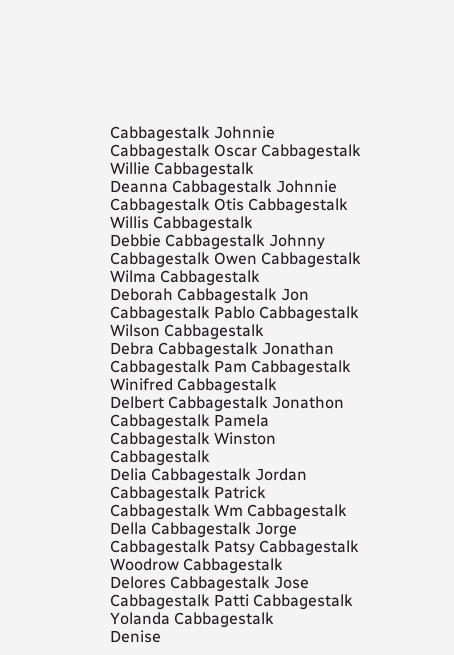Cabbagestalk Johnnie Cabbagestalk Oscar Cabbagestalk Willie Cabbagestalk
Deanna Cabbagestalk Johnnie Cabbagestalk Otis Cabbagestalk Willis Cabbagestalk
Debbie Cabbagestalk Johnny Cabbagestalk Owen Cabbagestalk Wilma Cabbagestalk
Deborah Cabbagestalk Jon Cabbagestalk Pablo Cabbagestalk Wilson Cabbagestalk
Debra Cabbagestalk Jonathan Cabbagestalk Pam Cabbagestalk Winifred Cabbagestalk
Delbert Cabbagestalk Jonathon Cabbagestalk Pamela Cabbagestalk Winston Cabbagestalk
Delia Cabbagestalk Jordan Cabbagestalk Patrick Cabbagestalk Wm Cabbagestalk
Della Cabbagestalk Jorge Cabbagestalk Patsy Cabbagestalk Woodrow Cabbagestalk
Delores Cabbagestalk Jose Cabbagestalk Patti Cabbagestalk Yolanda Cabbagestalk
Denise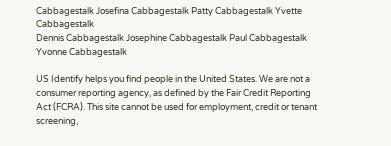Cabbagestalk Josefina Cabbagestalk Patty Cabbagestalk Yvette Cabbagestalk
Dennis Cabbagestalk Josephine Cabbagestalk Paul Cabbagestalk Yvonne Cabbagestalk

US Identify helps you find people in the United States. We are not a consumer reporting agency, as defined by the Fair Credit Reporting Act (FCRA). This site cannot be used for employment, credit or tenant screening,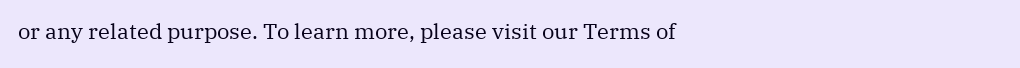or any related purpose. To learn more, please visit our Terms of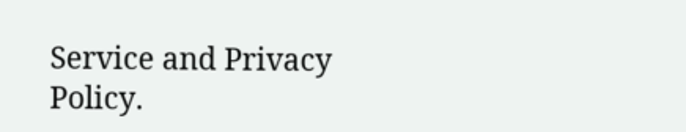Service and Privacy Policy.